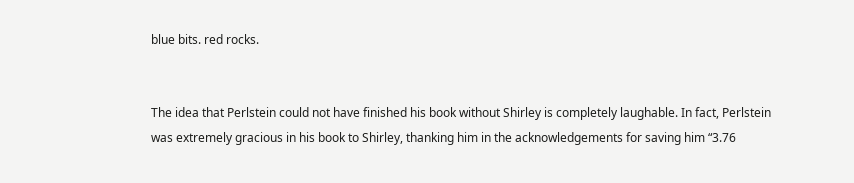blue bits. red rocks.


The idea that Perlstein could not have finished his book without Shirley is completely laughable. In fact, Perlstein was extremely gracious in his book to Shirley, thanking him in the acknowledgements for saving him “3.76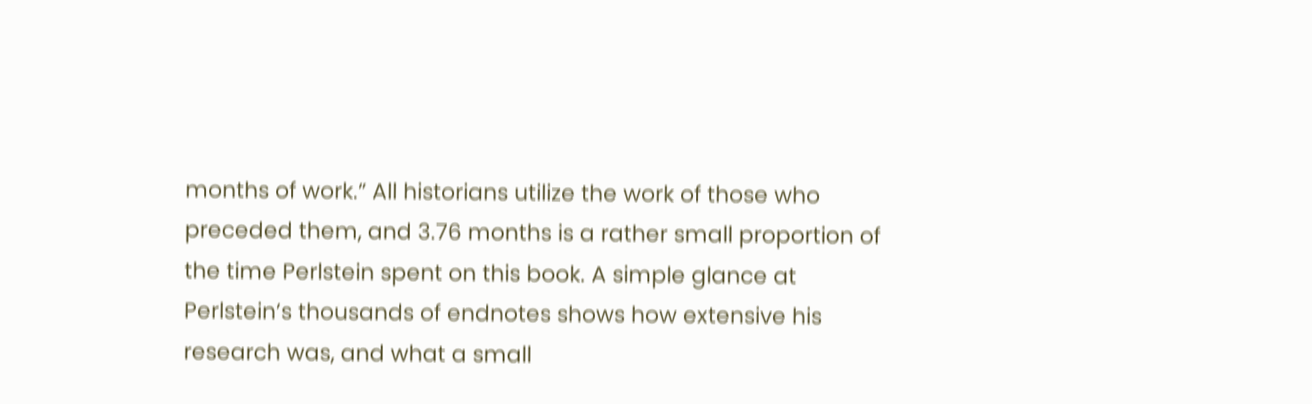months of work.” All historians utilize the work of those who preceded them, and 3.76 months is a rather small proportion of the time Perlstein spent on this book. A simple glance at Perlstein’s thousands of endnotes shows how extensive his research was, and what a small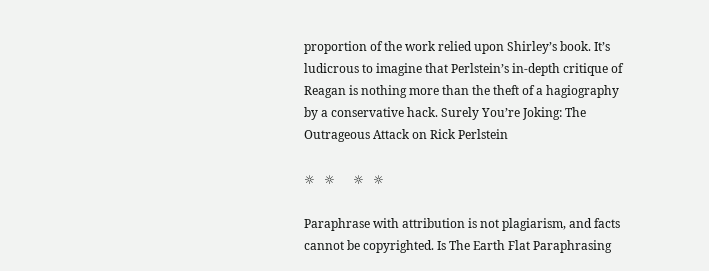proportion of the work relied upon Shirley’s book. It’s ludicrous to imagine that Perlstein’s in-depth critique of Reagan is nothing more than the theft of a hagiography by a conservative hack. Surely You’re Joking: The Outrageous Attack on Rick Perlstein

☼   ☼      ☼   ☼

Paraphrase with attribution is not plagiarism, and facts cannot be copyrighted. Is The Earth Flat Paraphrasing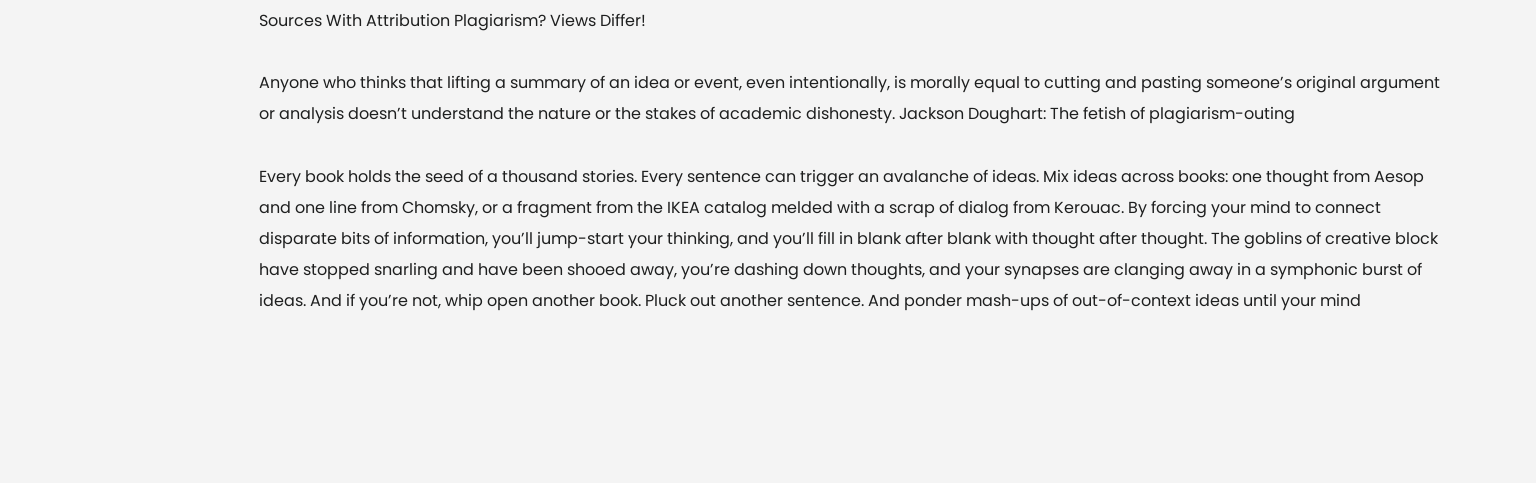Sources With Attribution Plagiarism? Views Differ!

Anyone who thinks that lifting a summary of an idea or event, even intentionally, is morally equal to cutting and pasting someone’s original argument or analysis doesn’t understand the nature or the stakes of academic dishonesty. Jackson Doughart: The fetish of plagiarism-outing

Every book holds the seed of a thousand stories. Every sentence can trigger an avalanche of ideas. Mix ideas across books: one thought from Aesop and one line from Chomsky, or a fragment from the IKEA catalog melded with a scrap of dialog from Kerouac. By forcing your mind to connect disparate bits of information, you’ll jump-start your thinking, and you’ll fill in blank after blank with thought after thought. The goblins of creative block have stopped snarling and have been shooed away, you’re dashing down thoughts, and your synapses are clanging away in a symphonic burst of ideas. And if you’re not, whip open another book. Pluck out another sentence. And ponder mash-ups of out-of-context ideas until your mind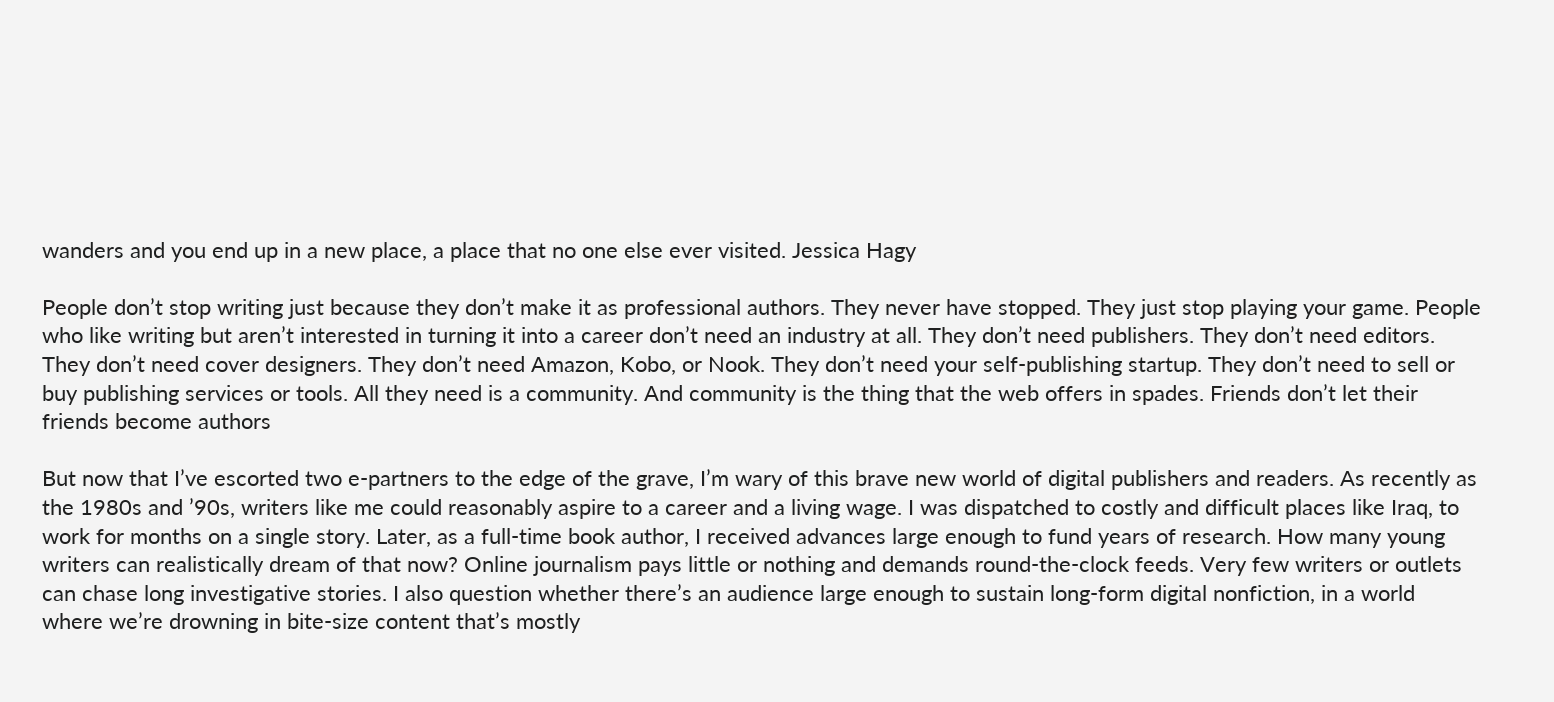wanders and you end up in a new place, a place that no one else ever visited. Jessica Hagy

People don’t stop writing just because they don’t make it as professional authors. They never have stopped. They just stop playing your game. People who like writing but aren’t interested in turning it into a career don’t need an industry at all. They don’t need publishers. They don’t need editors. They don’t need cover designers. They don’t need Amazon, Kobo, or Nook. They don’t need your self-publishing startup. They don’t need to sell or buy publishing services or tools. All they need is a community. And community is the thing that the web offers in spades. Friends don’t let their friends become authors

But now that I’ve escorted two e-partners to the edge of the grave, I’m wary of this brave new world of digital publishers and readers. As recently as the 1980s and ’90s, writers like me could reasonably aspire to a career and a living wage. I was dispatched to costly and difficult places like Iraq, to work for months on a single story. Later, as a full-time book author, I received advances large enough to fund years of research. How many young writers can realistically dream of that now? Online journalism pays little or nothing and demands round-the-clock feeds. Very few writers or outlets can chase long investigative stories. I also question whether there’s an audience large enough to sustain long-form digital nonfiction, in a world where we’re drowning in bite-size content that’s mostly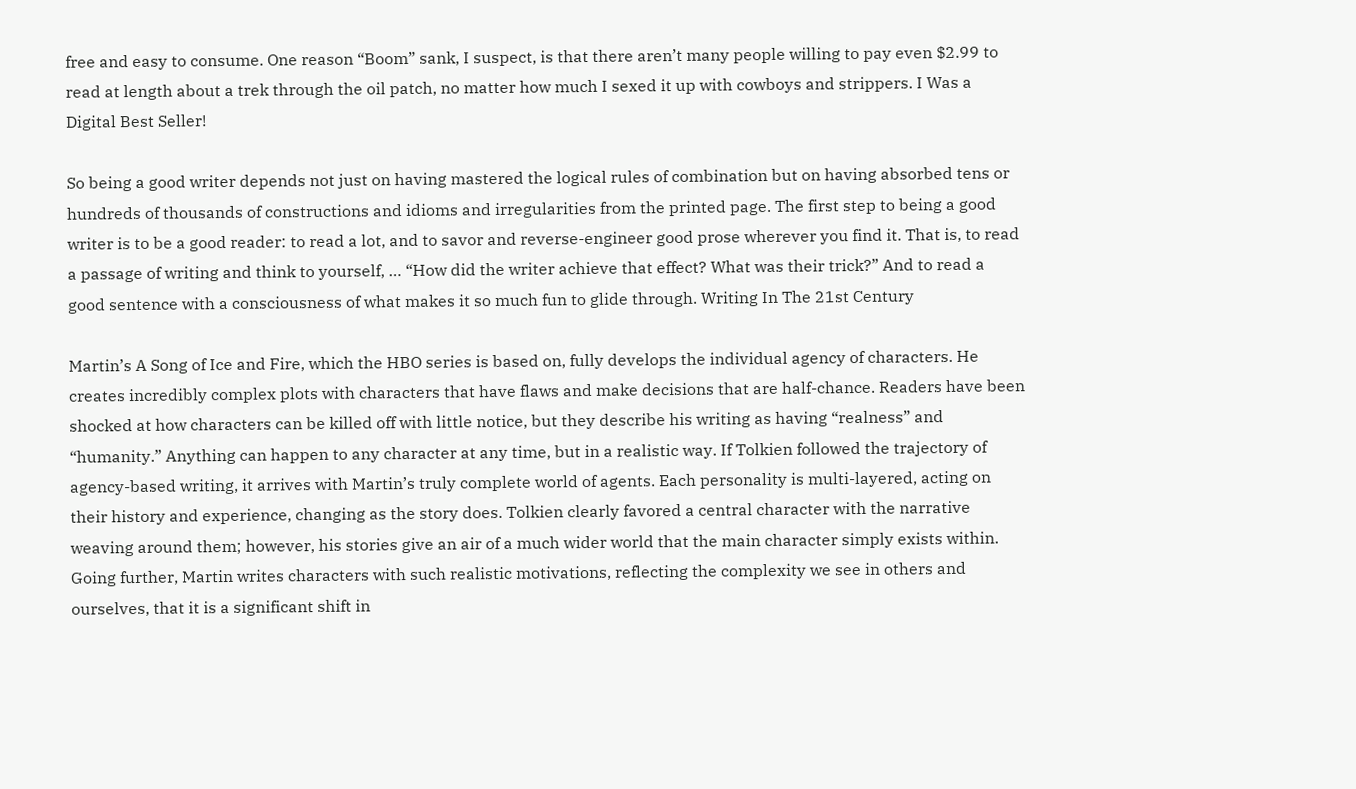free and easy to consume. One reason “Boom” sank, I suspect, is that there aren’t many people willing to pay even $2.99 to read at length about a trek through the oil patch, no matter how much I sexed it up with cowboys and strippers. I Was a Digital Best Seller!

So being a good writer depends not just on having mastered the logical rules of combination but on having absorbed tens or hundreds of thousands of constructions and idioms and irregularities from the printed page. The first step to being a good writer is to be a good reader: to read a lot, and to savor and reverse-engineer good prose wherever you find it. That is, to read a passage of writing and think to yourself, … “How did the writer achieve that effect? What was their trick?” And to read a good sentence with a consciousness of what makes it so much fun to glide through. Writing In The 21st Century

Martin’s A Song of Ice and Fire, which the HBO series is based on, fully develops the individual agency of characters. He creates incredibly complex plots with characters that have flaws and make decisions that are half-chance. Readers have been shocked at how characters can be killed off with little notice, but they describe his writing as having “realness” and “humanity.” Anything can happen to any character at any time, but in a realistic way. If Tolkien followed the trajectory of agency-based writing, it arrives with Martin’s truly complete world of agents. Each personality is multi-layered, acting on their history and experience, changing as the story does. Tolkien clearly favored a central character with the narrative weaving around them; however, his stories give an air of a much wider world that the main character simply exists within. Going further, Martin writes characters with such realistic motivations, reflecting the complexity we see in others and ourselves, that it is a significant shift in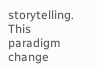storytelling. This paradigm change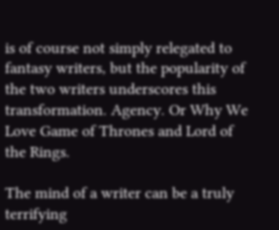is of course not simply relegated to fantasy writers, but the popularity of the two writers underscores this transformation. Agency. Or Why We Love Game of Thrones and Lord of the Rings.

The mind of a writer can be a truly terrifying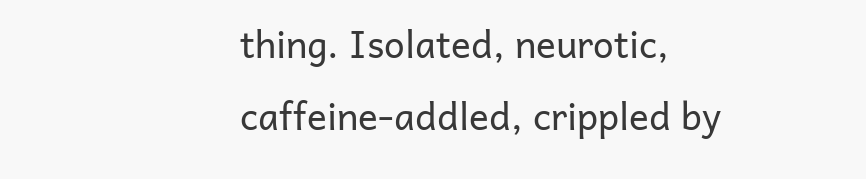thing. Isolated, neurotic, caffeine-addled, crippled by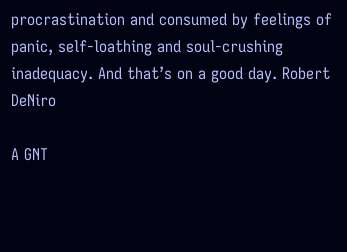procrastination and consumed by feelings of panic, self-loathing and soul-crushing inadequacy. And that’s on a good day. Robert DeNiro

A GNT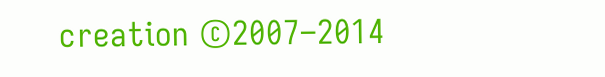creation ©2007–2014